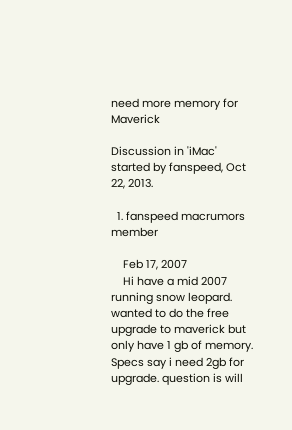need more memory for Maverick

Discussion in 'iMac' started by fanspeed, Oct 22, 2013.

  1. fanspeed macrumors member

    Feb 17, 2007
    Hi have a mid 2007 running snow leopard. wanted to do the free upgrade to maverick but only have 1 gb of memory. Specs say i need 2gb for upgrade. question is will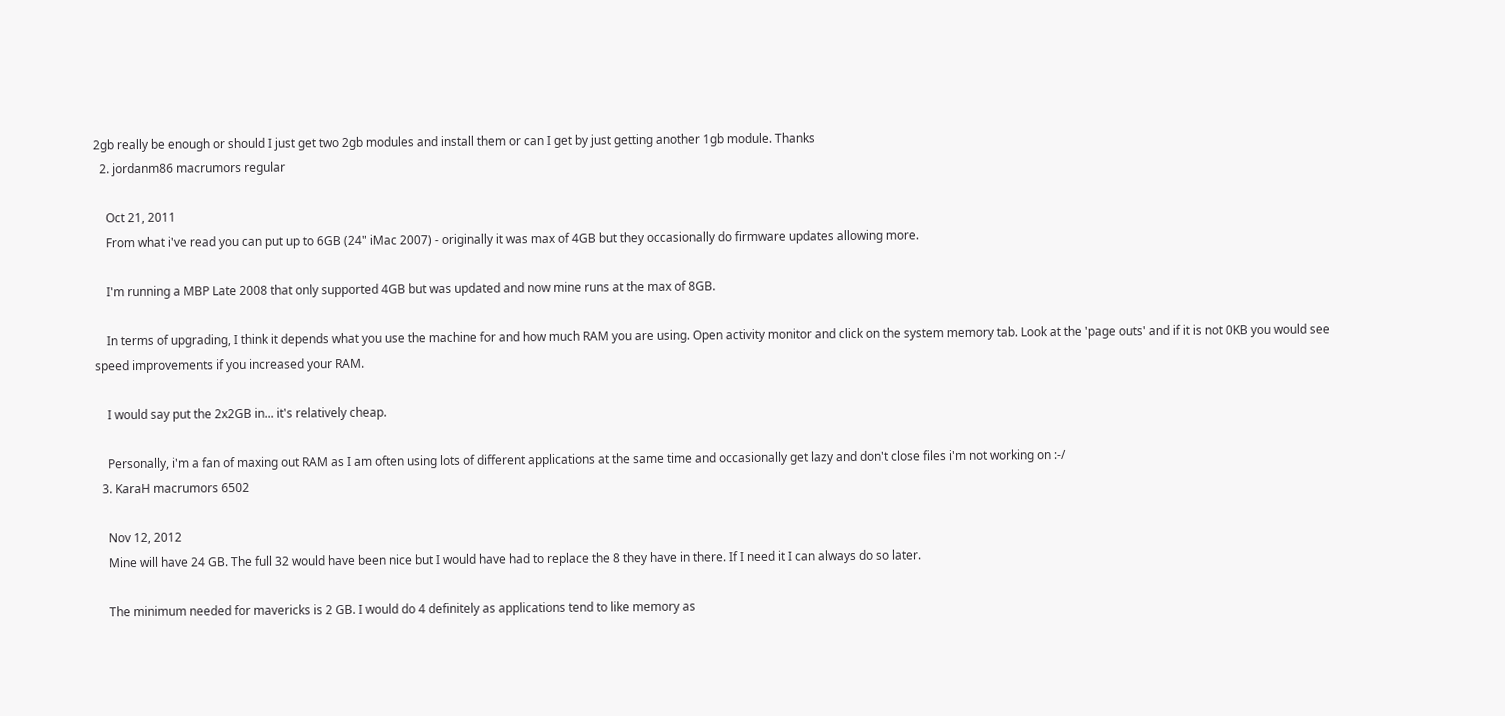2gb really be enough or should I just get two 2gb modules and install them or can I get by just getting another 1gb module. Thanks
  2. jordanm86 macrumors regular

    Oct 21, 2011
    From what i've read you can put up to 6GB (24" iMac 2007) - originally it was max of 4GB but they occasionally do firmware updates allowing more.

    I'm running a MBP Late 2008 that only supported 4GB but was updated and now mine runs at the max of 8GB.

    In terms of upgrading, I think it depends what you use the machine for and how much RAM you are using. Open activity monitor and click on the system memory tab. Look at the 'page outs' and if it is not 0KB you would see speed improvements if you increased your RAM.

    I would say put the 2x2GB in... it's relatively cheap.

    Personally, i'm a fan of maxing out RAM as I am often using lots of different applications at the same time and occasionally get lazy and don't close files i'm not working on :-/
  3. KaraH macrumors 6502

    Nov 12, 2012
    Mine will have 24 GB. The full 32 would have been nice but I would have had to replace the 8 they have in there. If I need it I can always do so later.

    The minimum needed for mavericks is 2 GB. I would do 4 definitely as applications tend to like memory as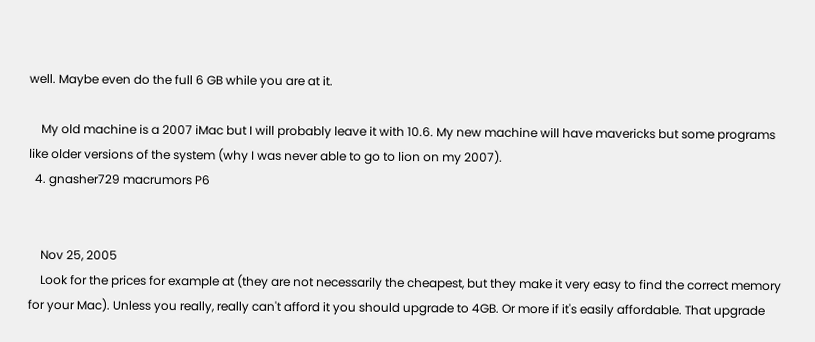well. Maybe even do the full 6 GB while you are at it.

    My old machine is a 2007 iMac but I will probably leave it with 10.6. My new machine will have mavericks but some programs like older versions of the system (why I was never able to go to lion on my 2007).
  4. gnasher729 macrumors P6


    Nov 25, 2005
    Look for the prices for example at (they are not necessarily the cheapest, but they make it very easy to find the correct memory for your Mac). Unless you really, really can't afford it you should upgrade to 4GB. Or more if it's easily affordable. That upgrade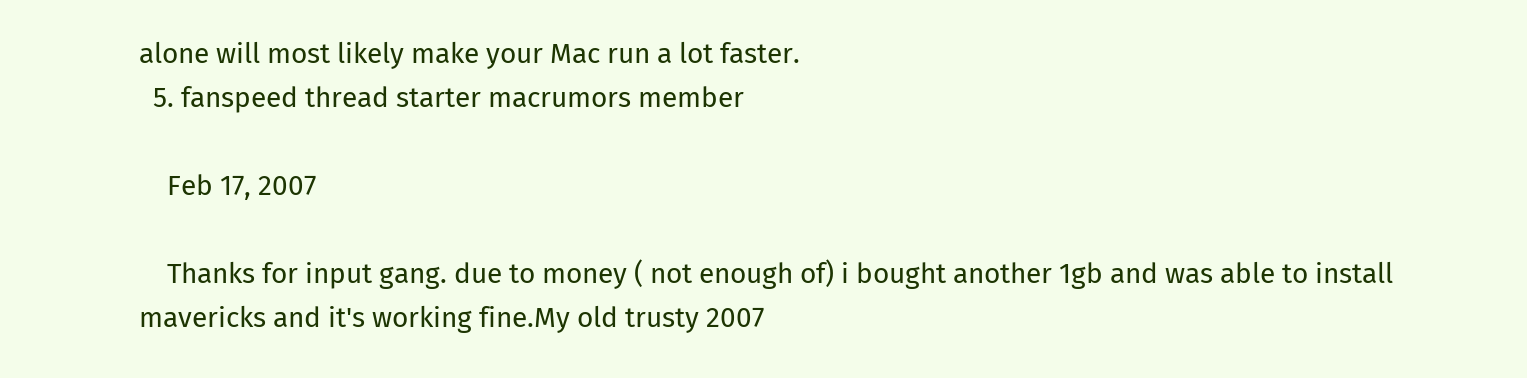alone will most likely make your Mac run a lot faster.
  5. fanspeed thread starter macrumors member

    Feb 17, 2007

    Thanks for input gang. due to money ( not enough of) i bought another 1gb and was able to install mavericks and it's working fine.My old trusty 2007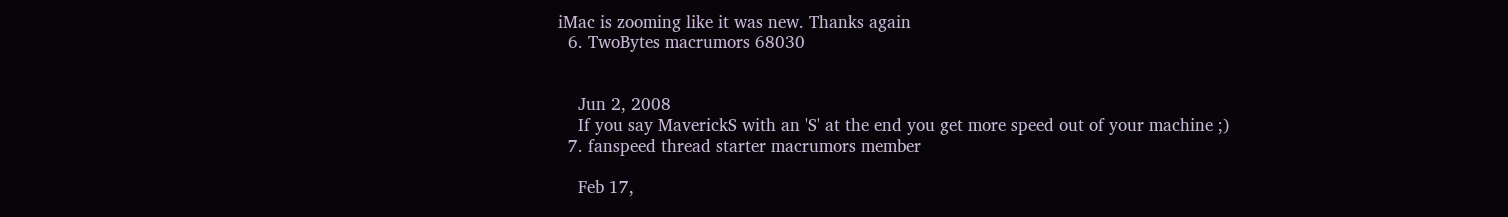iMac is zooming like it was new. Thanks again
  6. TwoBytes macrumors 68030


    Jun 2, 2008
    If you say MaverickS with an 'S' at the end you get more speed out of your machine ;)
  7. fanspeed thread starter macrumors member

    Feb 17,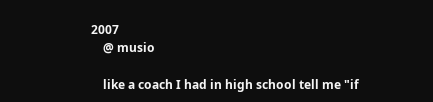2007
    @ musio

    like a coach I had in high school tell me "if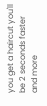you get a haircut you'll be 2 seconds faster and more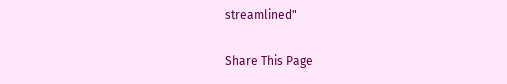streamlined"

Share This Page